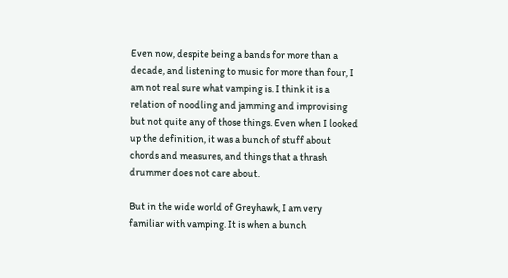Even now, despite being a bands for more than a decade, and listening to music for more than four, I am not real sure what vamping is. I think it is a relation of noodling and jamming and improvising but not quite any of those things. Even when I looked up the definition, it was a bunch of stuff about chords and measures, and things that a thrash drummer does not care about.

But in the wide world of Greyhawk, I am very familiar with vamping. It is when a bunch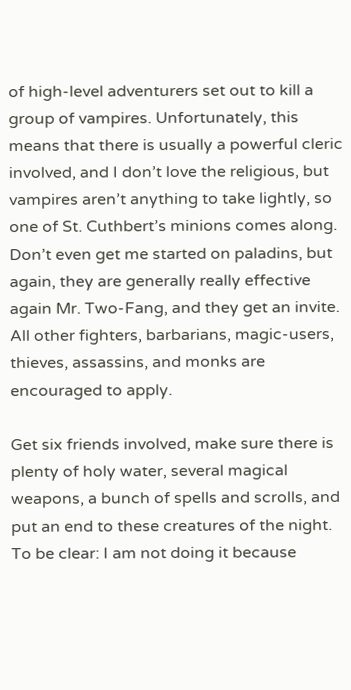of high-level adventurers set out to kill a group of vampires. Unfortunately, this means that there is usually a powerful cleric involved, and I don’t love the religious, but vampires aren’t anything to take lightly, so one of St. Cuthbert’s minions comes along. Don’t even get me started on paladins, but again, they are generally really effective again Mr. Two-Fang, and they get an invite. All other fighters, barbarians, magic-users, thieves, assassins, and monks are encouraged to apply.

Get six friends involved, make sure there is plenty of holy water, several magical weapons, a bunch of spells and scrolls, and put an end to these creatures of the night. To be clear: I am not doing it because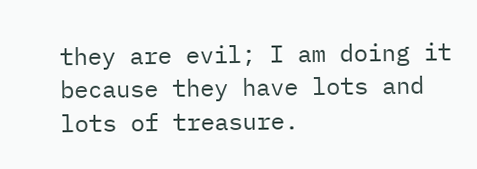they are evil; I am doing it because they have lots and lots of treasure.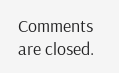Comments are closed.